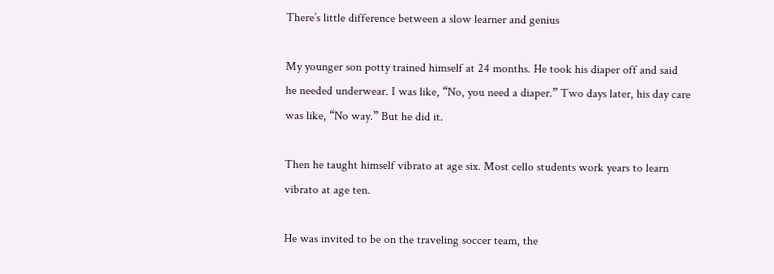There’s little difference between a slow learner and genius

My younger son potty trained himself at 24 months. He took his diaper off and said he needed underwear. I was like, “No, you need a diaper.” Two days later, his day care was like, “No way.” But he did it.

Then he taught himself vibrato at age six. Most cello students work years to learn vibrato at age ten.

He was invited to be on the traveling soccer team, the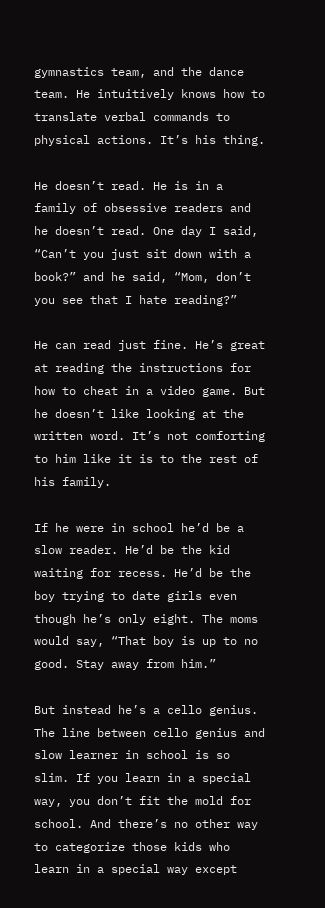gymnastics team, and the dance team. He intuitively knows how to translate verbal commands to physical actions. It’s his thing.

He doesn’t read. He is in a family of obsessive readers and he doesn’t read. One day I said, “Can’t you just sit down with a book?” and he said, “Mom, don’t you see that I hate reading?”

He can read just fine. He’s great at reading the instructions for how to cheat in a video game. But he doesn’t like looking at the written word. It’s not comforting to him like it is to the rest of his family.

If he were in school he’d be a slow reader. He’d be the kid waiting for recess. He’d be the boy trying to date girls even though he’s only eight. The moms would say, “That boy is up to no good. Stay away from him.”

But instead he’s a cello genius. The line between cello genius and slow learner in school is so slim. If you learn in a special way, you don’t fit the mold for school. And there’s no other way to categorize those kids who learn in a special way except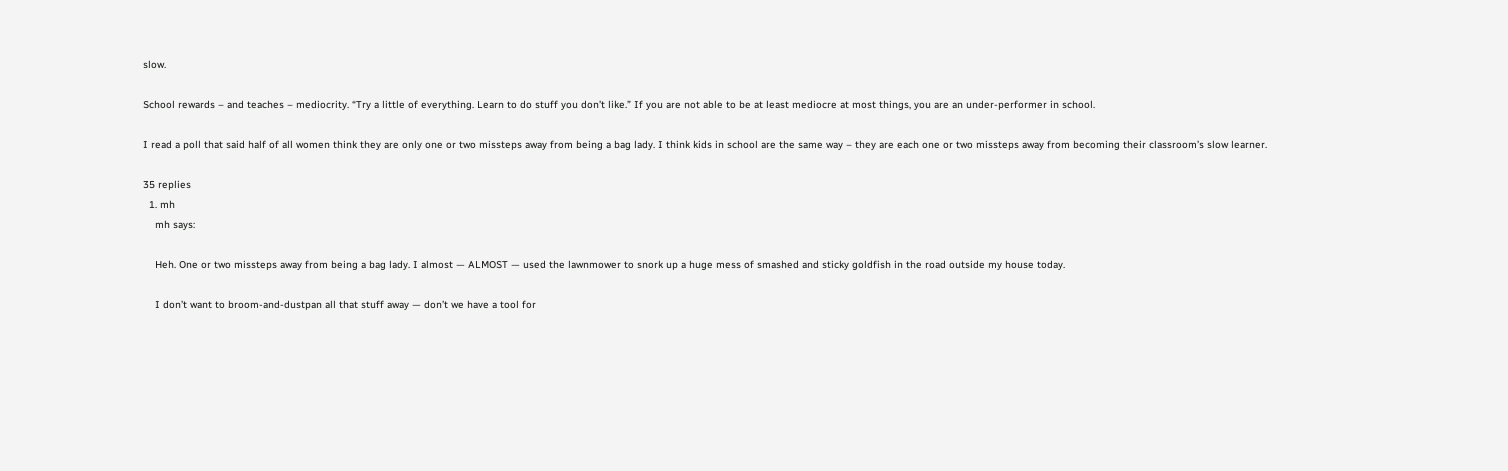slow.

School rewards – and teaches – mediocrity. “Try a little of everything. Learn to do stuff you don’t like.” If you are not able to be at least mediocre at most things, you are an under-performer in school.

I read a poll that said half of all women think they are only one or two missteps away from being a bag lady. I think kids in school are the same way – they are each one or two missteps away from becoming their classroom’s slow learner.

35 replies
  1. mh
    mh says:

    Heh. One or two missteps away from being a bag lady. I almost — ALMOST — used the lawnmower to snork up a huge mess of smashed and sticky goldfish in the road outside my house today.

    I don’t want to broom-and-dustpan all that stuff away — don’t we have a tool for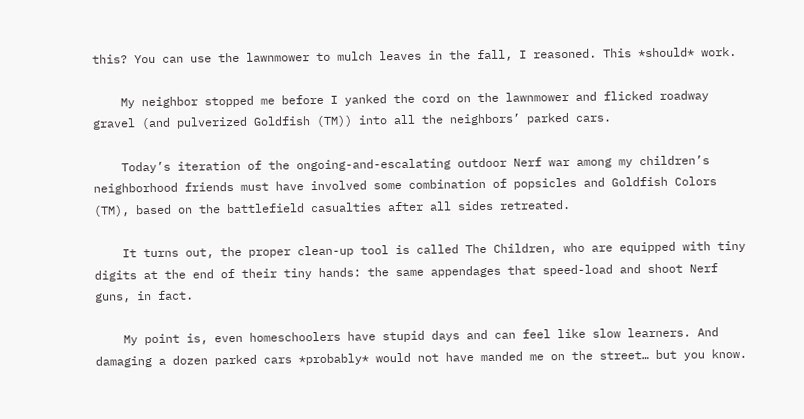this? You can use the lawnmower to mulch leaves in the fall, I reasoned. This *should* work.

    My neighbor stopped me before I yanked the cord on the lawnmower and flicked roadway gravel (and pulverized Goldfish (TM)) into all the neighbors’ parked cars.

    Today’s iteration of the ongoing-and-escalating outdoor Nerf war among my children’s neighborhood friends must have involved some combination of popsicles and Goldfish Colors (TM), based on the battlefield casualties after all sides retreated.

    It turns out, the proper clean-up tool is called The Children, who are equipped with tiny digits at the end of their tiny hands: the same appendages that speed-load and shoot Nerf guns, in fact.

    My point is, even homeschoolers have stupid days and can feel like slow learners. And damaging a dozen parked cars *probably* would not have manded me on the street… but you know.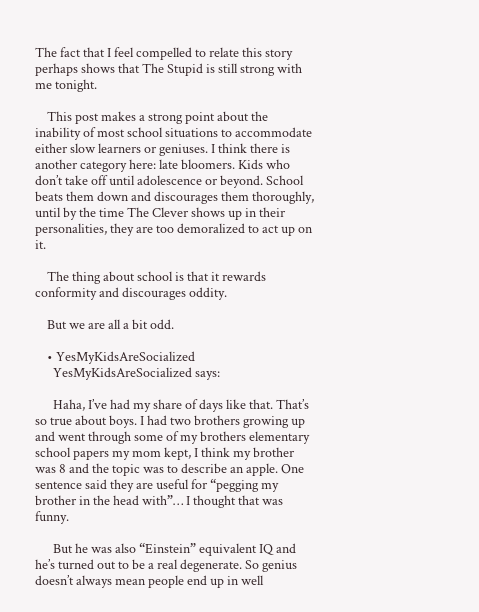The fact that I feel compelled to relate this story perhaps shows that The Stupid is still strong with me tonight.

    This post makes a strong point about the inability of most school situations to accommodate either slow learners or geniuses. I think there is another category here: late bloomers. Kids who don’t take off until adolescence or beyond. School beats them down and discourages them thoroughly, until by the time The Clever shows up in their personalities, they are too demoralized to act up on it.

    The thing about school is that it rewards conformity and discourages oddity.

    But we are all a bit odd.

    • YesMyKidsAreSocialized
      YesMyKidsAreSocialized says:

      Haha, I’ve had my share of days like that. That’s so true about boys. I had two brothers growing up and went through some of my brothers elementary school papers my mom kept, I think my brother was 8 and the topic was to describe an apple. One sentence said they are useful for “pegging my brother in the head with”… I thought that was funny.

      But he was also “Einstein” equivalent IQ and he’s turned out to be a real degenerate. So genius doesn’t always mean people end up in well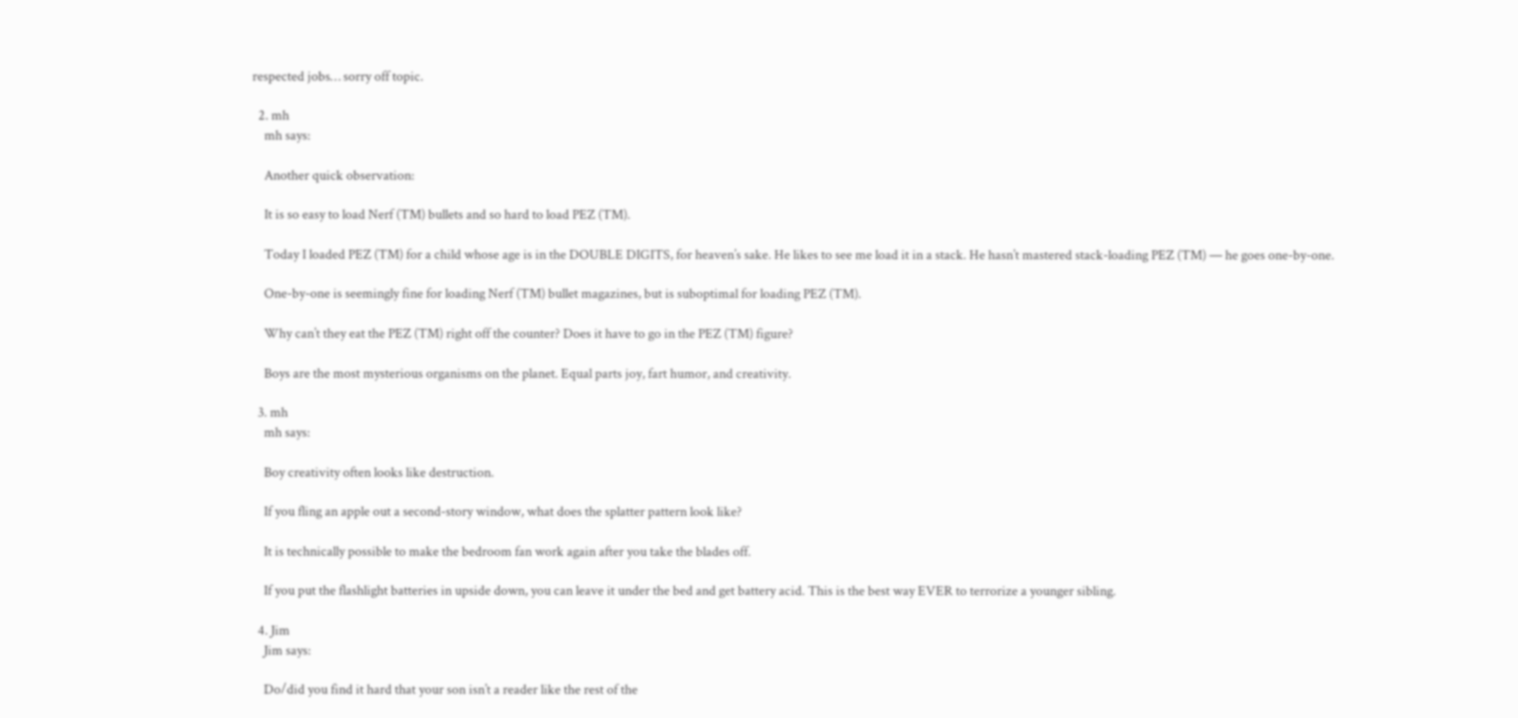respected jobs… sorry off topic.

  2. mh
    mh says:

    Another quick observation:

    It is so easy to load Nerf (TM) bullets and so hard to load PEZ (TM).

    Today I loaded PEZ (TM) for a child whose age is in the DOUBLE DIGITS, for heaven’s sake. He likes to see me load it in a stack. He hasn’t mastered stack-loading PEZ (TM) — he goes one-by-one.

    One-by-one is seemingly fine for loading Nerf (TM) bullet magazines, but is suboptimal for loading PEZ (TM).

    Why can’t they eat the PEZ (TM) right off the counter? Does it have to go in the PEZ (TM) figure?

    Boys are the most mysterious organisms on the planet. Equal parts joy, fart humor, and creativity.

  3. mh
    mh says:

    Boy creativity often looks like destruction.

    If you fling an apple out a second-story window, what does the splatter pattern look like?

    It is technically possible to make the bedroom fan work again after you take the blades off.

    If you put the flashlight batteries in upside down, you can leave it under the bed and get battery acid. This is the best way EVER to terrorize a younger sibling.

  4. Jim
    Jim says:

    Do/did you find it hard that your son isn’t a reader like the rest of the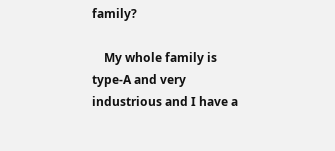family?

    My whole family is type-A and very industrious and I have a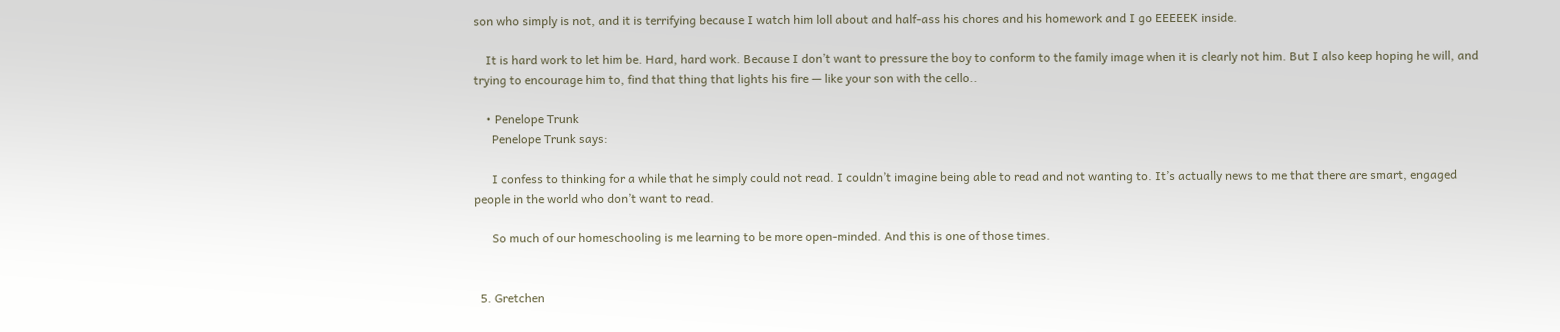son who simply is not, and it is terrifying because I watch him loll about and half-ass his chores and his homework and I go EEEEEK inside.

    It is hard work to let him be. Hard, hard work. Because I don’t want to pressure the boy to conform to the family image when it is clearly not him. But I also keep hoping he will, and trying to encourage him to, find that thing that lights his fire — like your son with the cello..

    • Penelope Trunk
      Penelope Trunk says:

      I confess to thinking for a while that he simply could not read. I couldn’t imagine being able to read and not wanting to. It’s actually news to me that there are smart, engaged people in the world who don’t want to read.

      So much of our homeschooling is me learning to be more open-minded. And this is one of those times.


  5. Gretchen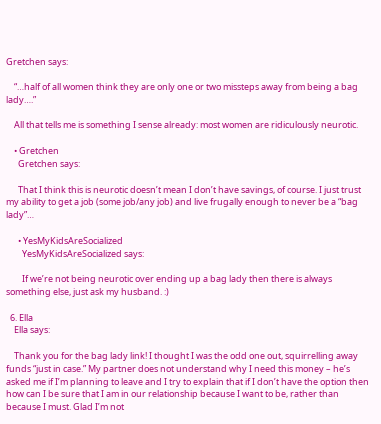Gretchen says:

    “…half of all women think they are only one or two missteps away from being a bag lady….”

    All that tells me is something I sense already: most women are ridiculously neurotic.

    • Gretchen
      Gretchen says:

      That I think this is neurotic doesn’t mean I don’t have savings, of course. I just trust my ability to get a job (some job/any job) and live frugally enough to never be a “bag lady”…

      • YesMyKidsAreSocialized
        YesMyKidsAreSocialized says:

        If we’re not being neurotic over ending up a bag lady then there is always something else, just ask my husband. :)

  6. Ella
    Ella says:

    Thank you for the bag lady link! I thought I was the odd one out, squirrelling away funds “just in case.” My partner does not understand why I need this money – he’s asked me if I’m planning to leave and I try to explain that if I don’t have the option then how can I be sure that I am in our relationship because I want to be, rather than because I must. Glad I’m not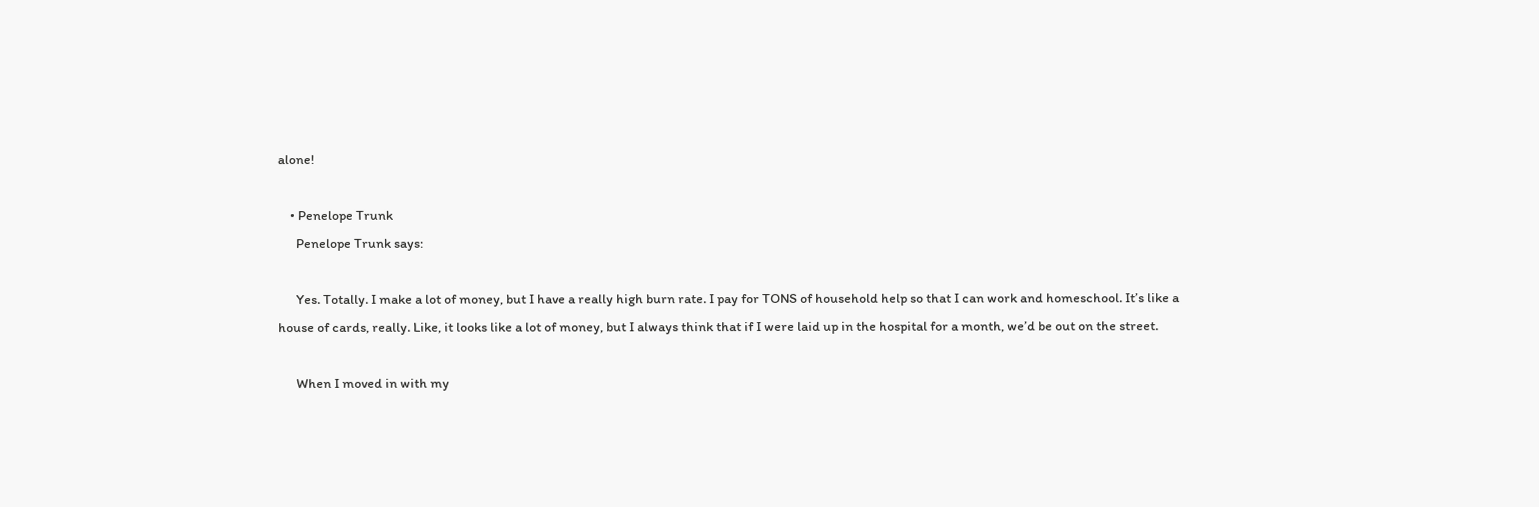alone!

    • Penelope Trunk
      Penelope Trunk says:

      Yes. Totally. I make a lot of money, but I have a really high burn rate. I pay for TONS of household help so that I can work and homeschool. It’s like a house of cards, really. Like, it looks like a lot of money, but I always think that if I were laid up in the hospital for a month, we’d be out on the street.

      When I moved in with my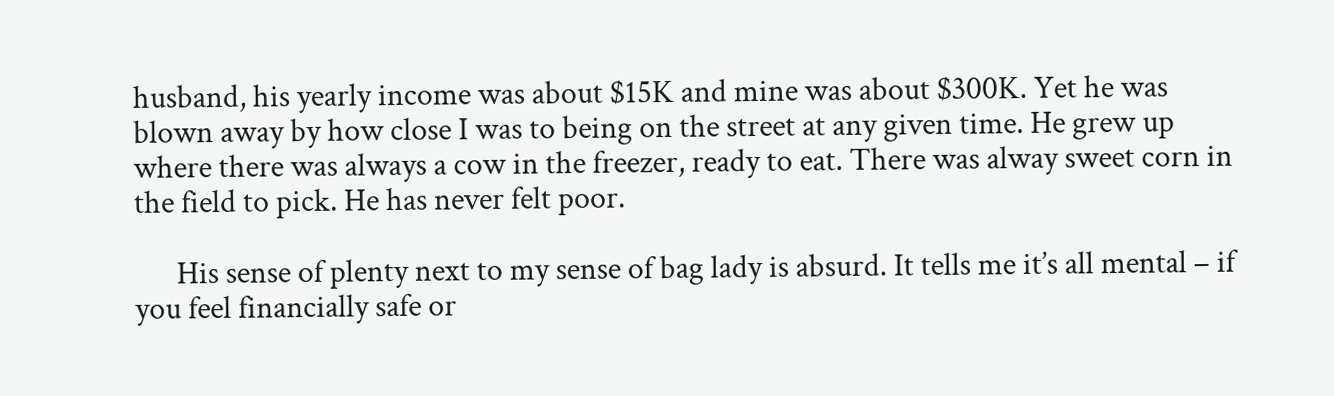husband, his yearly income was about $15K and mine was about $300K. Yet he was blown away by how close I was to being on the street at any given time. He grew up where there was always a cow in the freezer, ready to eat. There was alway sweet corn in the field to pick. He has never felt poor.

      His sense of plenty next to my sense of bag lady is absurd. It tells me it’s all mental – if you feel financially safe or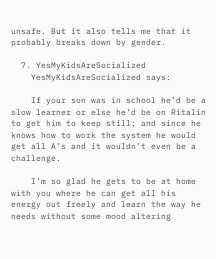unsafe. But it also tells me that it probably breaks down by gender.

  7. YesMyKidsAreSocialized
    YesMyKidsAreSocialized says:

    If your son was in school he’d be a slow learner or else he’d be on Ritalin to get him to keep still; and since he knows how to work the system he would get all A’s and it wouldn’t even be a challenge.

    I’m so glad he gets to be at home with you where he can get all his energy out freely and learn the way he needs without some mood altering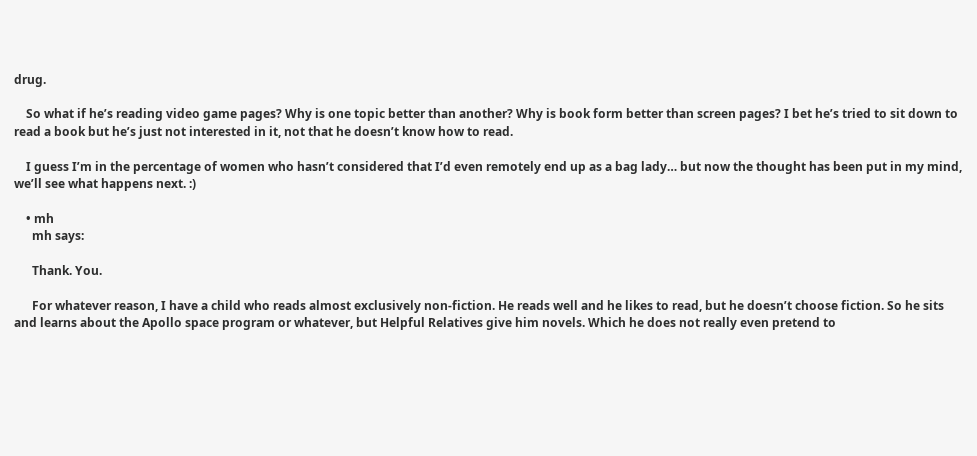drug.

    So what if he’s reading video game pages? Why is one topic better than another? Why is book form better than screen pages? I bet he’s tried to sit down to read a book but he’s just not interested in it, not that he doesn’t know how to read.

    I guess I’m in the percentage of women who hasn’t considered that I’d even remotely end up as a bag lady… but now the thought has been put in my mind, we’ll see what happens next. :)

    • mh
      mh says:

      Thank. You.

      For whatever reason, I have a child who reads almost exclusively non-fiction. He reads well and he likes to read, but he doesn’t choose fiction. So he sits and learns about the Apollo space program or whatever, but Helpful Relatives give him novels. Which he does not really even pretend to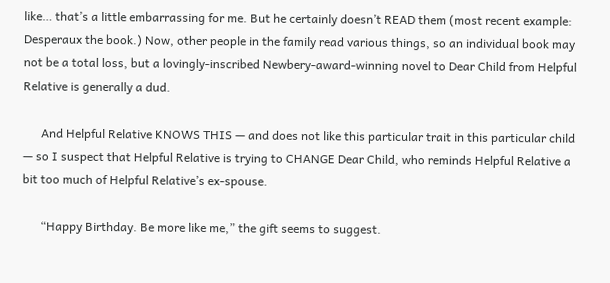like… that’s a little embarrassing for me. But he certainly doesn’t READ them (most recent example: Desperaux the book.) Now, other people in the family read various things, so an individual book may not be a total loss, but a lovingly-inscribed Newbery-award-winning novel to Dear Child from Helpful Relative is generally a dud.

      And Helpful Relative KNOWS THIS — and does not like this particular trait in this particular child — so I suspect that Helpful Relative is trying to CHANGE Dear Child, who reminds Helpful Relative a bit too much of Helpful Relative’s ex-spouse.

      “Happy Birthday. Be more like me,” the gift seems to suggest.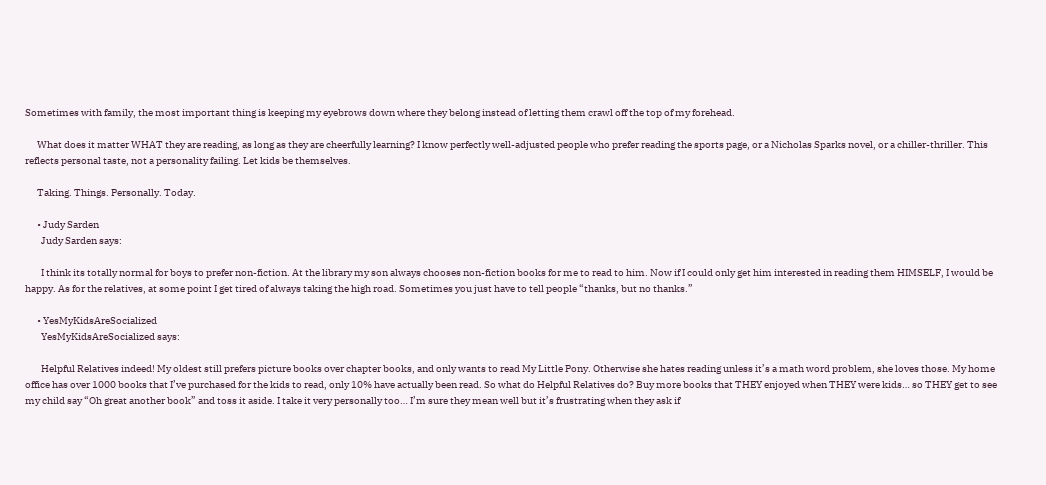Sometimes with family, the most important thing is keeping my eyebrows down where they belong instead of letting them crawl off the top of my forehead.

      What does it matter WHAT they are reading, as long as they are cheerfully learning? I know perfectly well-adjusted people who prefer reading the sports page, or a Nicholas Sparks novel, or a chiller-thriller. This reflects personal taste, not a personality failing. Let kids be themselves.

      Taking. Things. Personally. Today.

      • Judy Sarden
        Judy Sarden says:

        I think its totally normal for boys to prefer non-fiction. At the library my son always chooses non-fiction books for me to read to him. Now if I could only get him interested in reading them HIMSELF, I would be happy. As for the relatives, at some point I get tired of always taking the high road. Sometimes you just have to tell people “thanks, but no thanks.”

      • YesMyKidsAreSocialized
        YesMyKidsAreSocialized says:

        Helpful Relatives indeed! My oldest still prefers picture books over chapter books, and only wants to read My Little Pony. Otherwise she hates reading unless it’s a math word problem, she loves those. My home office has over 1000 books that I’ve purchased for the kids to read, only 10% have actually been read. So what do Helpful Relatives do? Buy more books that THEY enjoyed when THEY were kids… so THEY get to see my child say “Oh great another book” and toss it aside. I take it very personally too… I’m sure they mean well but it’s frustrating when they ask if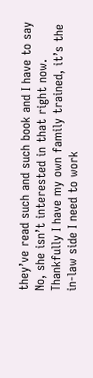they’ve read such and such book and I have to say No, she isn’t interested in that right now. Thankfully I have my own family trained, it’s the in-law side I need to work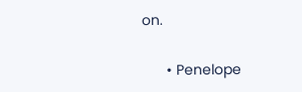on.

      • Penelope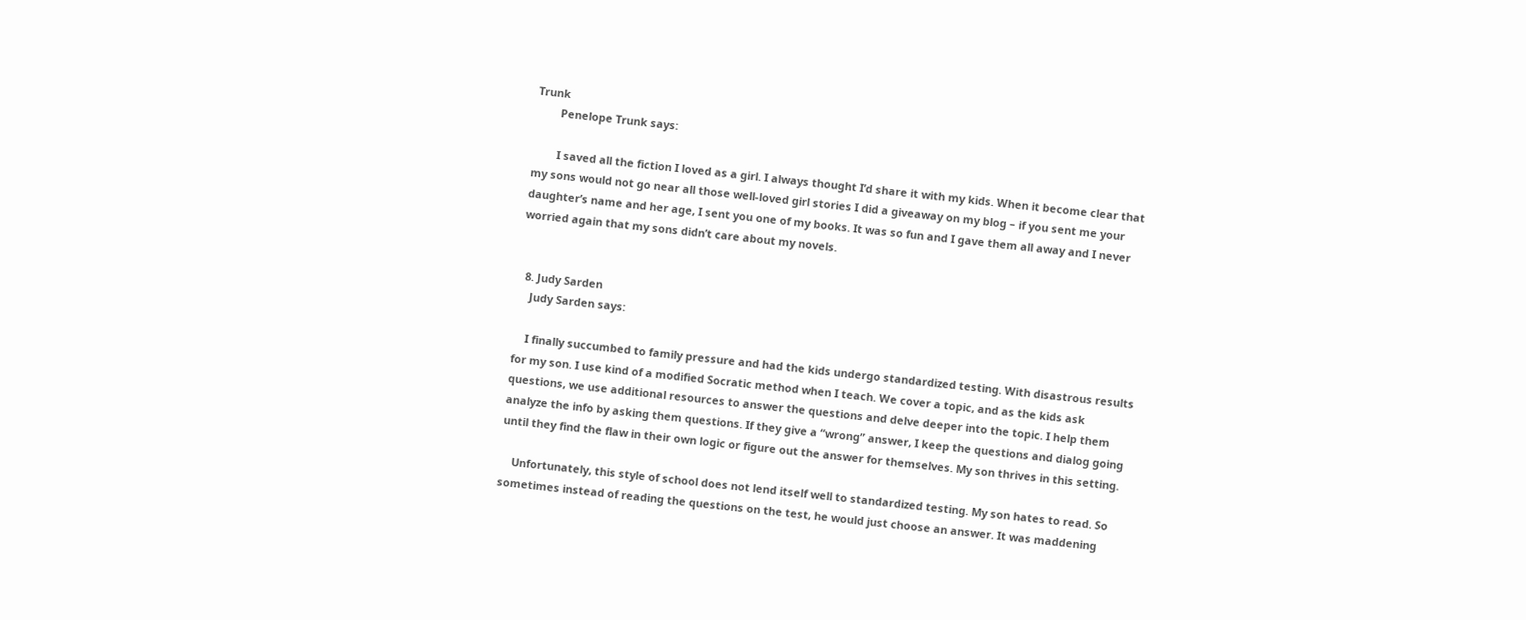Trunk
        Penelope Trunk says:

        I saved all the fiction I loved as a girl. I always thought I’d share it with my kids. When it become clear that my sons would not go near all those well-loved girl stories I did a giveaway on my blog – if you sent me your daughter’s name and her age, I sent you one of my books. It was so fun and I gave them all away and I never worried again that my sons didn’t care about my novels.


  8. Judy Sarden
    Judy Sarden says:

    I finally succumbed to family pressure and had the kids undergo standardized testing. With disastrous results for my son. I use kind of a modified Socratic method when I teach. We cover a topic, and as the kids ask questions, we use additional resources to answer the questions and delve deeper into the topic. I help them analyze the info by asking them questions. If they give a “wrong” answer, I keep the questions and dialog going until they find the flaw in their own logic or figure out the answer for themselves. My son thrives in this setting.

    Unfortunately, this style of school does not lend itself well to standardized testing. My son hates to read. So sometimes instead of reading the questions on the test, he would just choose an answer. It was maddening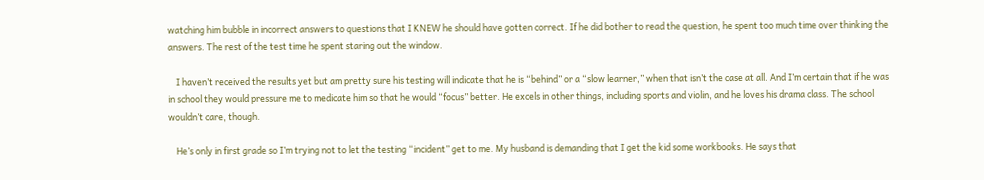watching him bubble in incorrect answers to questions that I KNEW he should have gotten correct. If he did bother to read the question, he spent too much time over thinking the answers. The rest of the test time he spent staring out the window.

    I haven’t received the results yet but am pretty sure his testing will indicate that he is “behind” or a “slow learner,” when that isn’t the case at all. And I’m certain that if he was in school they would pressure me to medicate him so that he would “focus” better. He excels in other things, including sports and violin, and he loves his drama class. The school wouldn’t care, though.

    He’s only in first grade so I’m trying not to let the testing “incident” get to me. My husband is demanding that I get the kid some workbooks. He says that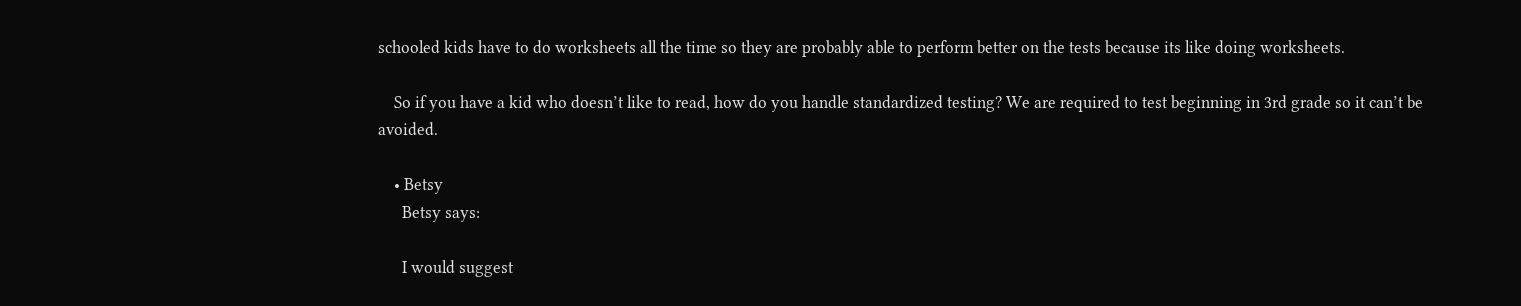schooled kids have to do worksheets all the time so they are probably able to perform better on the tests because its like doing worksheets.

    So if you have a kid who doesn’t like to read, how do you handle standardized testing? We are required to test beginning in 3rd grade so it can’t be avoided.

    • Betsy
      Betsy says:

      I would suggest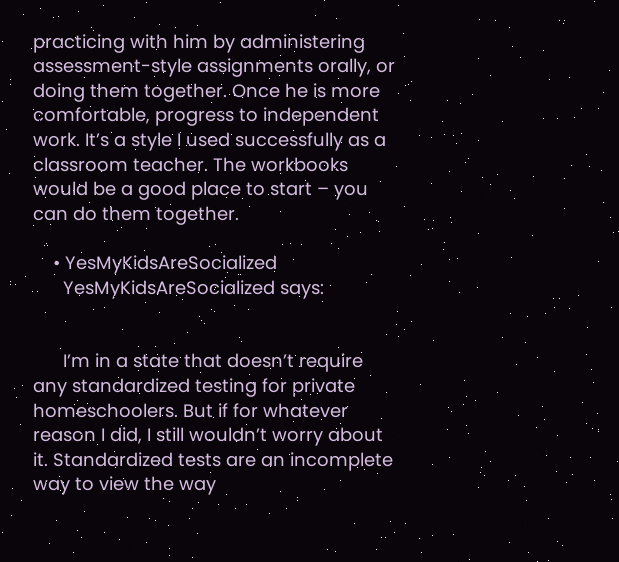practicing with him by administering assessment-style assignments orally, or doing them together. Once he is more comfortable, progress to independent work. It’s a style I used successfully as a classroom teacher. The workbooks would be a good place to start – you can do them together.

    • YesMyKidsAreSocialized
      YesMyKidsAreSocialized says:


      I’m in a state that doesn’t require any standardized testing for private homeschoolers. But if for whatever reason I did, I still wouldn’t worry about it. Standardized tests are an incomplete way to view the way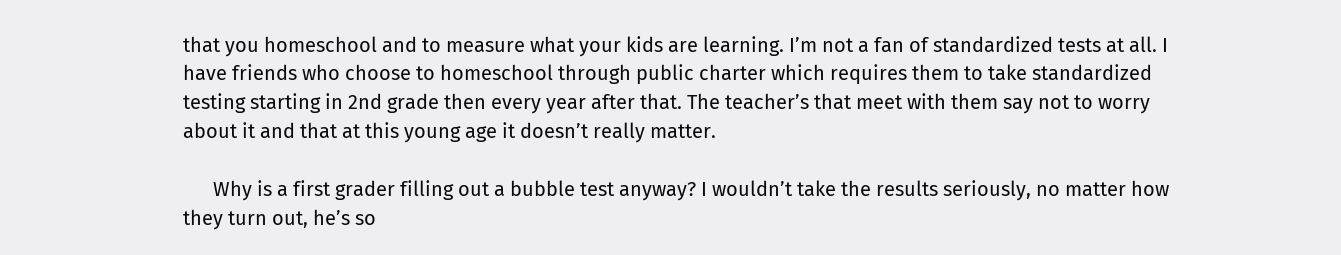that you homeschool and to measure what your kids are learning. I’m not a fan of standardized tests at all. I have friends who choose to homeschool through public charter which requires them to take standardized testing starting in 2nd grade then every year after that. The teacher’s that meet with them say not to worry about it and that at this young age it doesn’t really matter.

      Why is a first grader filling out a bubble test anyway? I wouldn’t take the results seriously, no matter how they turn out, he’s so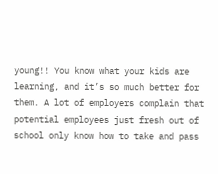young!! You know what your kids are learning, and it’s so much better for them. A lot of employers complain that potential employees just fresh out of school only know how to take and pass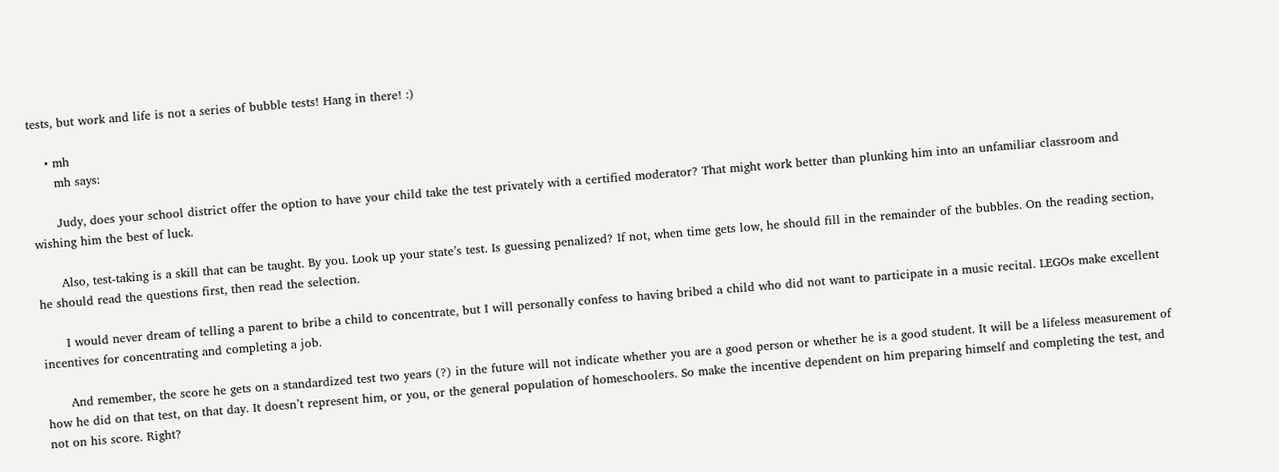tests, but work and life is not a series of bubble tests! Hang in there! :)

    • mh
      mh says:

      Judy, does your school district offer the option to have your child take the test privately with a certified moderator? That might work better than plunking him into an unfamiliar classroom and wishing him the best of luck.

      Also, test-taking is a skill that can be taught. By you. Look up your state’s test. Is guessing penalized? If not, when time gets low, he should fill in the remainder of the bubbles. On the reading section, he should read the questions first, then read the selection.

      I would never dream of telling a parent to bribe a child to concentrate, but I will personally confess to having bribed a child who did not want to participate in a music recital. LEGOs make excellent incentives for concentrating and completing a job.

      And remember, the score he gets on a standardized test two years (?) in the future will not indicate whether you are a good person or whether he is a good student. It will be a lifeless measurement of how he did on that test, on that day. It doesn’t represent him, or you, or the general population of homeschoolers. So make the incentive dependent on him preparing himself and completing the test, and not on his score. Right?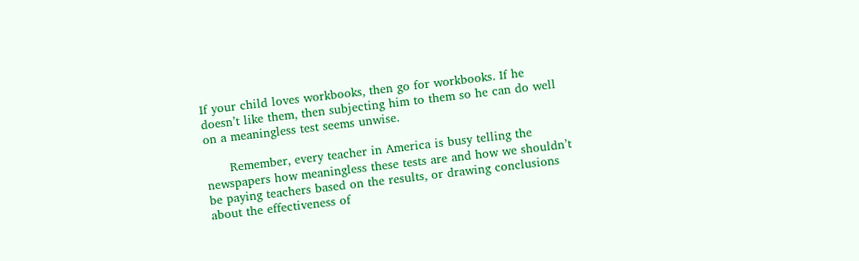If your child loves workbooks, then go for workbooks. If he doesn’t like them, then subjecting him to them so he can do well on a meaningless test seems unwise.

      Remember, every teacher in America is busy telling the newspapers how meaningless these tests are and how we shouldn’t be paying teachers based on the results, or drawing conclusions about the effectiveness of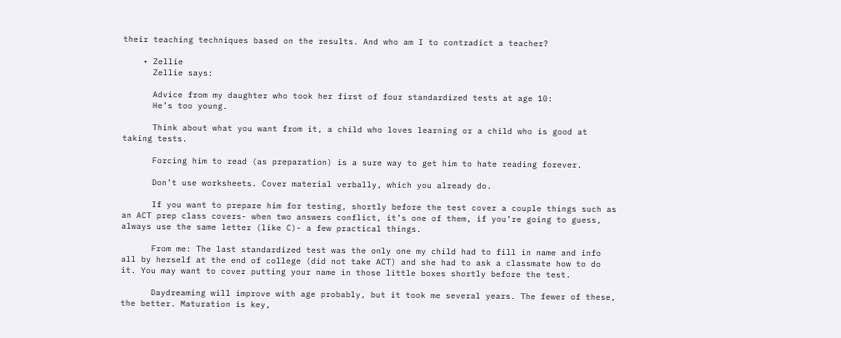their teaching techniques based on the results. And who am I to contradict a teacher?

    • Zellie
      Zellie says:

      Advice from my daughter who took her first of four standardized tests at age 10:
      He’s too young.

      Think about what you want from it, a child who loves learning or a child who is good at taking tests.

      Forcing him to read (as preparation) is a sure way to get him to hate reading forever.

      Don’t use worksheets. Cover material verbally, which you already do.

      If you want to prepare him for testing, shortly before the test cover a couple things such as an ACT prep class covers- when two answers conflict, it’s one of them, if you’re going to guess, always use the same letter (like C)- a few practical things.

      From me: The last standardized test was the only one my child had to fill in name and info all by herself at the end of college (did not take ACT) and she had to ask a classmate how to do it. You may want to cover putting your name in those little boxes shortly before the test.

      Daydreaming will improve with age probably, but it took me several years. The fewer of these, the better. Maturation is key,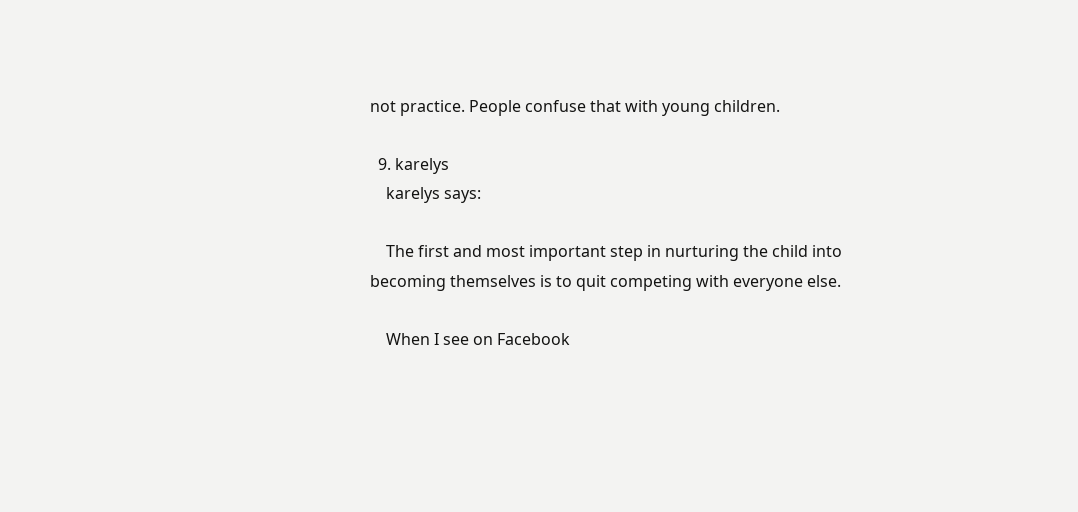not practice. People confuse that with young children.

  9. karelys
    karelys says:

    The first and most important step in nurturing the child into becoming themselves is to quit competing with everyone else.

    When I see on Facebook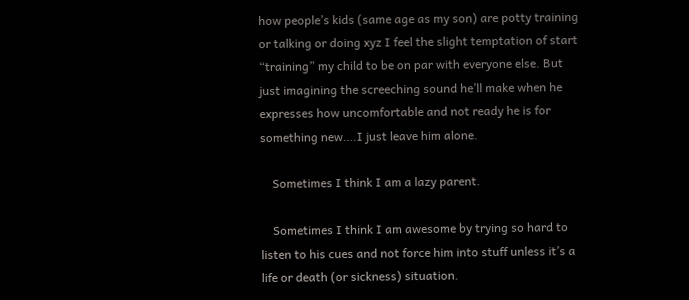how people’s kids (same age as my son) are potty training or talking or doing xyz I feel the slight temptation of start “training” my child to be on par with everyone else. But just imagining the screeching sound he’ll make when he expresses how uncomfortable and not ready he is for something new….I just leave him alone.

    Sometimes I think I am a lazy parent.

    Sometimes I think I am awesome by trying so hard to listen to his cues and not force him into stuff unless it’s a life or death (or sickness) situation.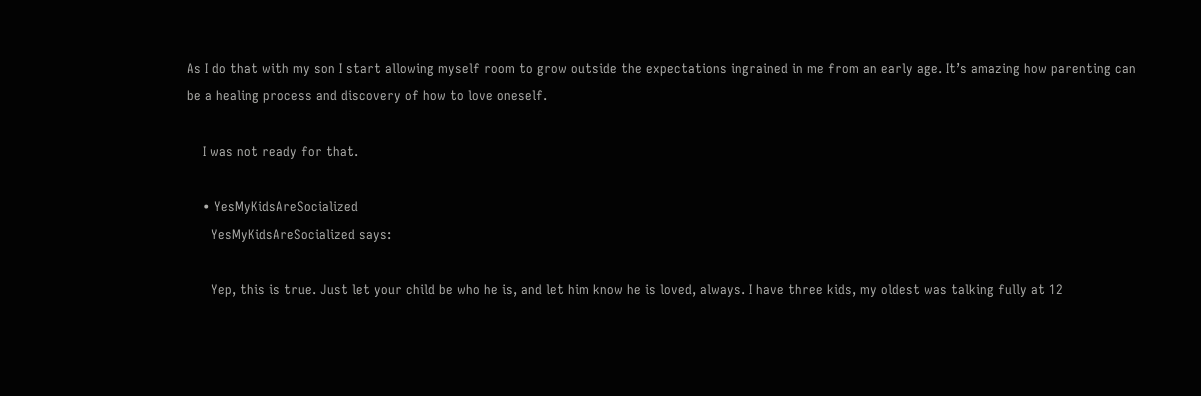As I do that with my son I start allowing myself room to grow outside the expectations ingrained in me from an early age. It’s amazing how parenting can be a healing process and discovery of how to love oneself.

    I was not ready for that.

    • YesMyKidsAreSocialized
      YesMyKidsAreSocialized says:

      Yep, this is true. Just let your child be who he is, and let him know he is loved, always. I have three kids, my oldest was talking fully at 12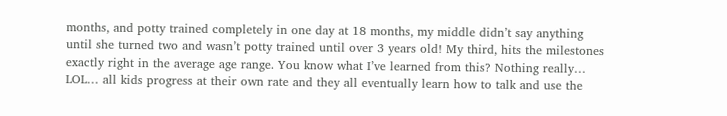months, and potty trained completely in one day at 18 months, my middle didn’t say anything until she turned two and wasn’t potty trained until over 3 years old! My third, hits the milestones exactly right in the average age range. You know what I’ve learned from this? Nothing really… LOL… all kids progress at their own rate and they all eventually learn how to talk and use the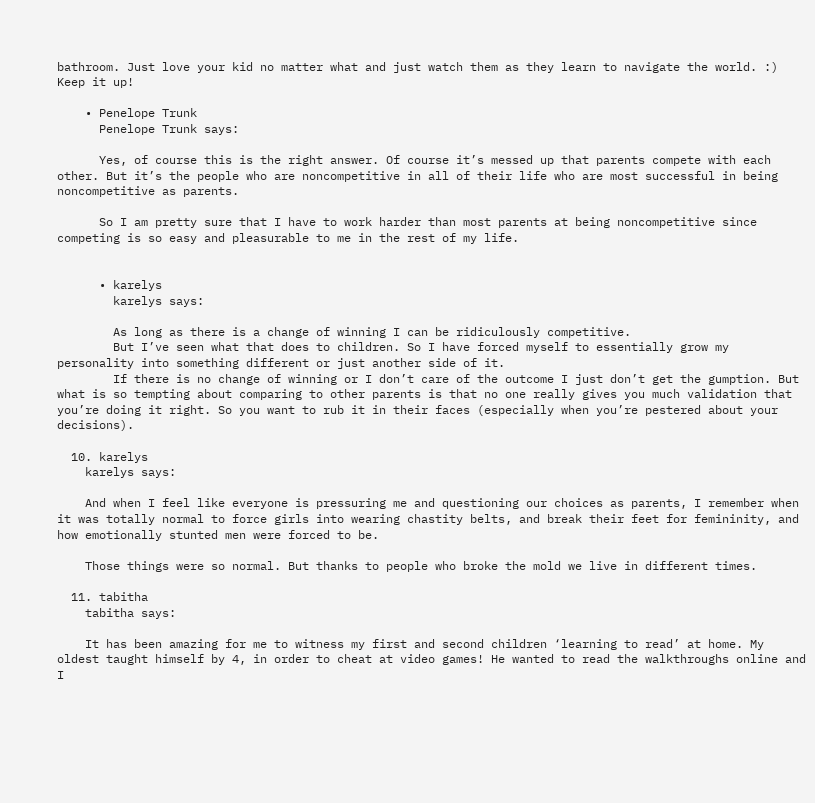bathroom. Just love your kid no matter what and just watch them as they learn to navigate the world. :) Keep it up!

    • Penelope Trunk
      Penelope Trunk says:

      Yes, of course this is the right answer. Of course it’s messed up that parents compete with each other. But it’s the people who are noncompetitive in all of their life who are most successful in being noncompetitive as parents.

      So I am pretty sure that I have to work harder than most parents at being noncompetitive since competing is so easy and pleasurable to me in the rest of my life.


      • karelys
        karelys says:

        As long as there is a change of winning I can be ridiculously competitive.
        But I’ve seen what that does to children. So I have forced myself to essentially grow my personality into something different or just another side of it.
        If there is no change of winning or I don’t care of the outcome I just don’t get the gumption. But what is so tempting about comparing to other parents is that no one really gives you much validation that you’re doing it right. So you want to rub it in their faces (especially when you’re pestered about your decisions).

  10. karelys
    karelys says:

    And when I feel like everyone is pressuring me and questioning our choices as parents, I remember when it was totally normal to force girls into wearing chastity belts, and break their feet for femininity, and how emotionally stunted men were forced to be.

    Those things were so normal. But thanks to people who broke the mold we live in different times.

  11. tabitha
    tabitha says:

    It has been amazing for me to witness my first and second children ‘learning to read’ at home. My oldest taught himself by 4, in order to cheat at video games! He wanted to read the walkthroughs online and I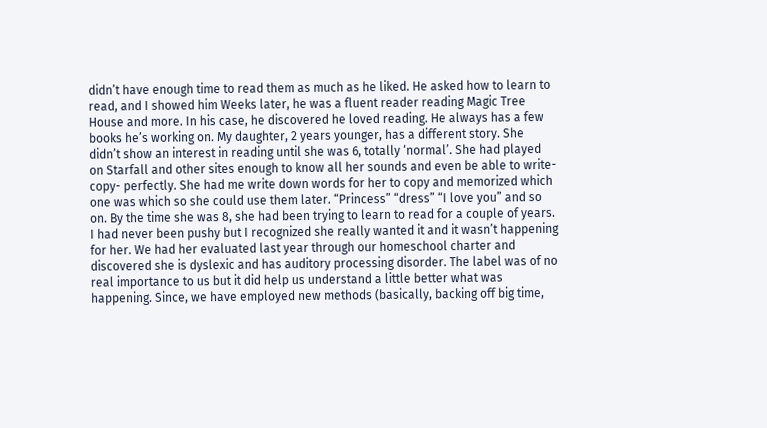didn’t have enough time to read them as much as he liked. He asked how to learn to read, and I showed him Weeks later, he was a fluent reader reading Magic Tree House and more. In his case, he discovered he loved reading. He always has a few books he’s working on. My daughter, 2 years younger, has a different story. She didn’t show an interest in reading until she was 6, totally ‘normal’. She had played on Starfall and other sites enough to know all her sounds and even be able to write- copy- perfectly. She had me write down words for her to copy and memorized which one was which so she could use them later. “Princess” “dress” “I love you” and so on. By the time she was 8, she had been trying to learn to read for a couple of years. I had never been pushy but I recognized she really wanted it and it wasn’t happening for her. We had her evaluated last year through our homeschool charter and discovered she is dyslexic and has auditory processing disorder. The label was of no real importance to us but it did help us understand a little better what was happening. Since, we have employed new methods (basically, backing off big time,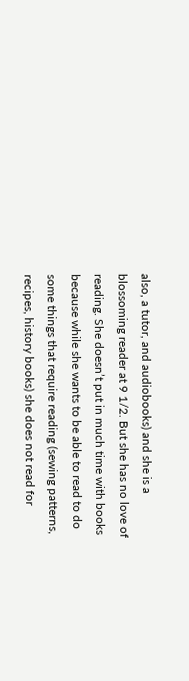also, a tutor, and audiobooks) and she is a blossoming reader at 9 1/2. But she has no love of reading. She doesn’t put in much time with books because while she wants to be able to read to do some things that require reading (sewing patterns, recipes, history books) she does not read for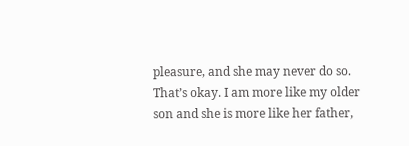pleasure, and she may never do so. That’s okay. I am more like my older son and she is more like her father,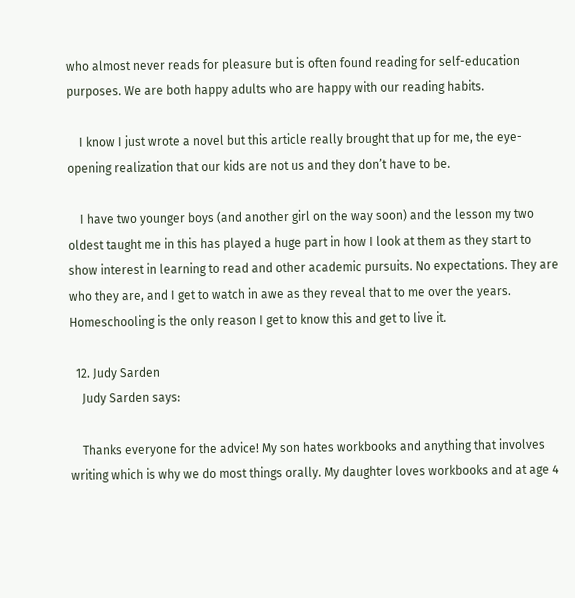who almost never reads for pleasure but is often found reading for self-education purposes. We are both happy adults who are happy with our reading habits.

    I know I just wrote a novel but this article really brought that up for me, the eye-opening realization that our kids are not us and they don’t have to be.

    I have two younger boys (and another girl on the way soon) and the lesson my two oldest taught me in this has played a huge part in how I look at them as they start to show interest in learning to read and other academic pursuits. No expectations. They are who they are, and I get to watch in awe as they reveal that to me over the years. Homeschooling is the only reason I get to know this and get to live it.

  12. Judy Sarden
    Judy Sarden says:

    Thanks everyone for the advice! My son hates workbooks and anything that involves writing which is why we do most things orally. My daughter loves workbooks and at age 4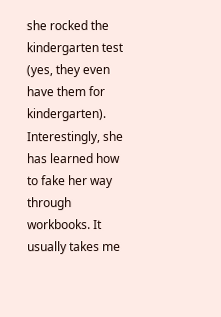she rocked the kindergarten test (yes, they even have them for kindergarten). Interestingly, she has learned how to fake her way through workbooks. It usually takes me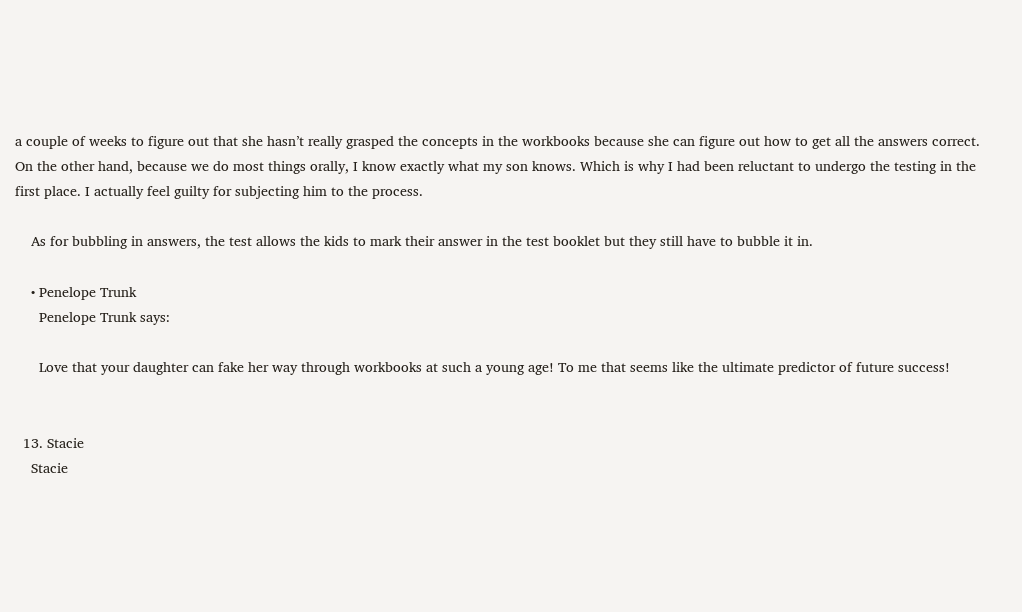a couple of weeks to figure out that she hasn’t really grasped the concepts in the workbooks because she can figure out how to get all the answers correct. On the other hand, because we do most things orally, I know exactly what my son knows. Which is why I had been reluctant to undergo the testing in the first place. I actually feel guilty for subjecting him to the process.

    As for bubbling in answers, the test allows the kids to mark their answer in the test booklet but they still have to bubble it in.

    • Penelope Trunk
      Penelope Trunk says:

      Love that your daughter can fake her way through workbooks at such a young age! To me that seems like the ultimate predictor of future success!


  13. Stacie
    Stacie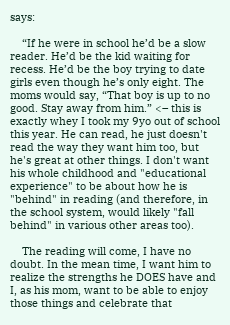says:

    “If he were in school he’d be a slow reader. He’d be the kid waiting for recess. He’d be the boy trying to date girls even though he’s only eight. The moms would say, “That boy is up to no good. Stay away from him.” <– this is exactly whey I took my 9yo out of school this year. He can read, he just doesn't read the way they want him too, but he's great at other things. I don't want his whole childhood and "educational experience" to be about how he is "behind" in reading (and therefore, in the school system, would likely "fall behind" in various other areas too).

    The reading will come, I have no doubt. In the mean time, I want him to realize the strengths he DOES have and I, as his mom, want to be able to enjoy those things and celebrate that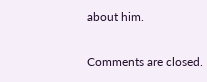about him.

Comments are closed.